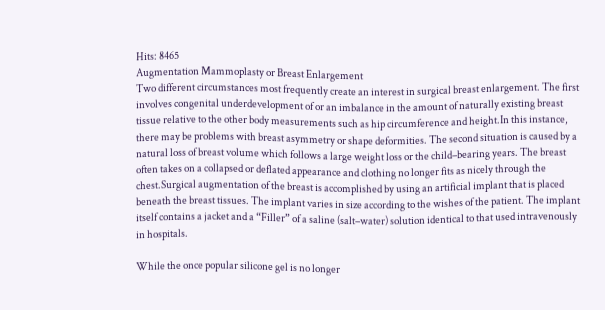Hits: 8465
Augmentation Mammoplasty or Breast Enlargement
Two different circumstances most frequently create an interest in surgical breast enlargement. The first involves congenital underdevelopment of or an imbalance in the amount of naturally existing breast tissue relative to the other body measurements such as hip circumference and height.In this instance, there may be problems with breast asymmetry or shape deformities. The second situation is caused by a natural loss of breast volume which follows a large weight loss or the child–bearing years. The breast often takes on a collapsed or deflated appearance and clothing no longer fits as nicely through the chest.Surgical augmentation of the breast is accomplished by using an artificial implant that is placed beneath the breast tissues. The implant varies in size according to the wishes of the patient. The implant itself contains a jacket and a “Filler” of a saline (salt–water) solution identical to that used intravenously in hospitals.

While the once popular silicone gel is no longer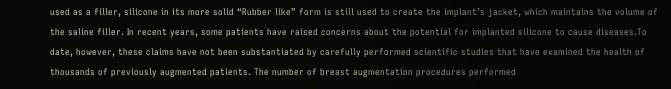used as a filler, silicone in its more solid “Rubber like” form is still used to create the implant’s jacket, which maintains the volume of the saline filler. In recent years, some patients have raised concerns about the potential for implanted silicone to cause diseases.To date, however, these claims have not been substantiated by carefully performed scientific studies that have examined the health of thousands of previously augmented patients. The number of breast augmentation procedures performed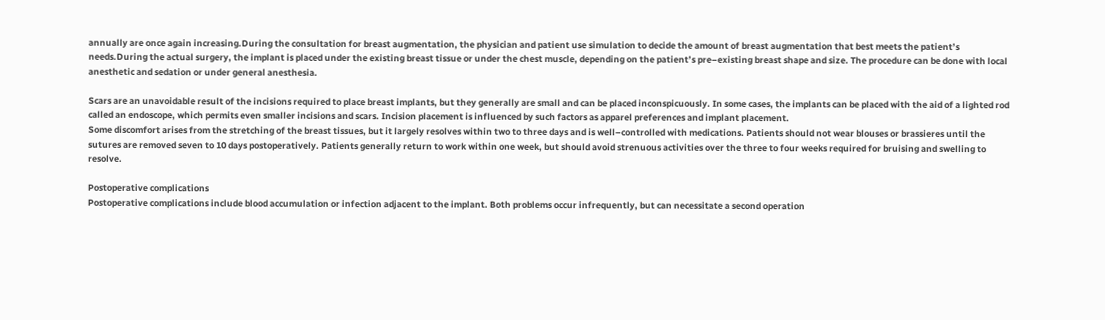annually are once again increasing.During the consultation for breast augmentation, the physician and patient use simulation to decide the amount of breast augmentation that best meets the patient’s needs.During the actual surgery, the implant is placed under the existing breast tissue or under the chest muscle, depending on the patient’s pre–existing breast shape and size. The procedure can be done with local anesthetic and sedation or under general anesthesia.

Scars are an unavoidable result of the incisions required to place breast implants, but they generally are small and can be placed inconspicuously. In some cases, the implants can be placed with the aid of a lighted rod called an endoscope, which permits even smaller incisions and scars. Incision placement is influenced by such factors as apparel preferences and implant placement.
Some discomfort arises from the stretching of the breast tissues, but it largely resolves within two to three days and is well–controlled with medications. Patients should not wear blouses or brassieres until the sutures are removed seven to 10 days postoperatively. Patients generally return to work within one week, but should avoid strenuous activities over the three to four weeks required for bruising and swelling to resolve.

Postoperative complications
Postoperative complications include blood accumulation or infection adjacent to the implant. Both problems occur infrequently, but can necessitate a second operation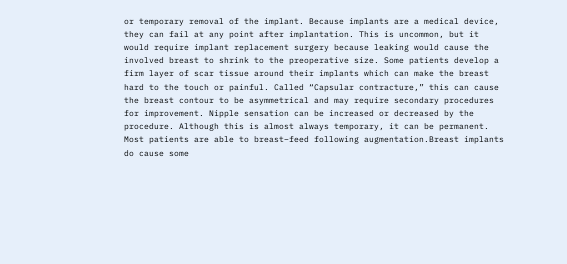or temporary removal of the implant. Because implants are a medical device, they can fail at any point after implantation. This is uncommon, but it would require implant replacement surgery because leaking would cause the involved breast to shrink to the preoperative size. Some patients develop a firm layer of scar tissue around their implants which can make the breast hard to the touch or painful. Called “Capsular contracture,” this can cause the breast contour to be asymmetrical and may require secondary procedures for improvement. Nipple sensation can be increased or decreased by the procedure. Although this is almost always temporary, it can be permanent. Most patients are able to breast–feed following augmentation.Breast implants do cause some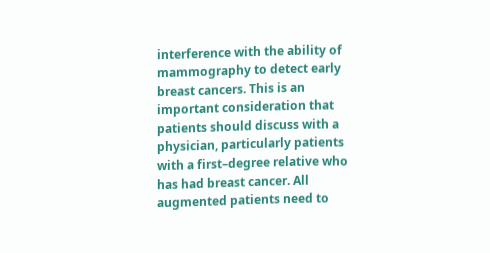interference with the ability of mammography to detect early breast cancers. This is an important consideration that patients should discuss with a physician, particularly patients with a first–degree relative who has had breast cancer. All augmented patients need to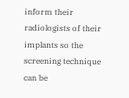inform their radiologists of their implants so the screening technique can be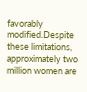favorably modified.Despite these limitations, approximately two million women are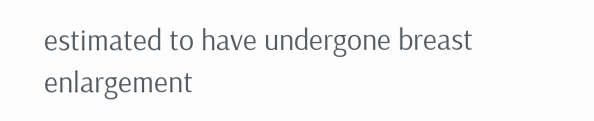estimated to have undergone breast enlargement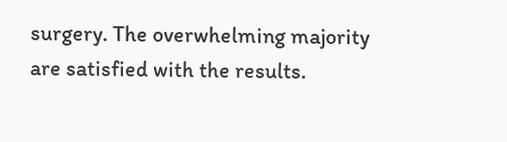surgery. The overwhelming majority are satisfied with the results.